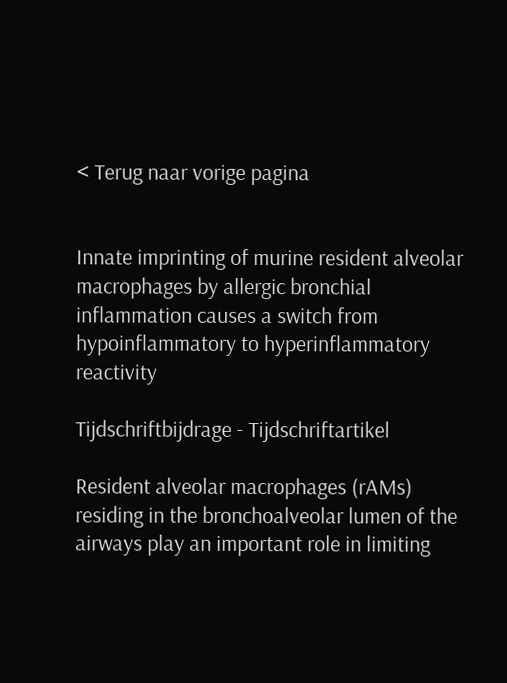< Terug naar vorige pagina


Innate imprinting of murine resident alveolar macrophages by allergic bronchial inflammation causes a switch from hypoinflammatory to hyperinflammatory reactivity

Tijdschriftbijdrage - Tijdschriftartikel

Resident alveolar macrophages (rAMs) residing in the bronchoalveolar lumen of the airways play an important role in limiting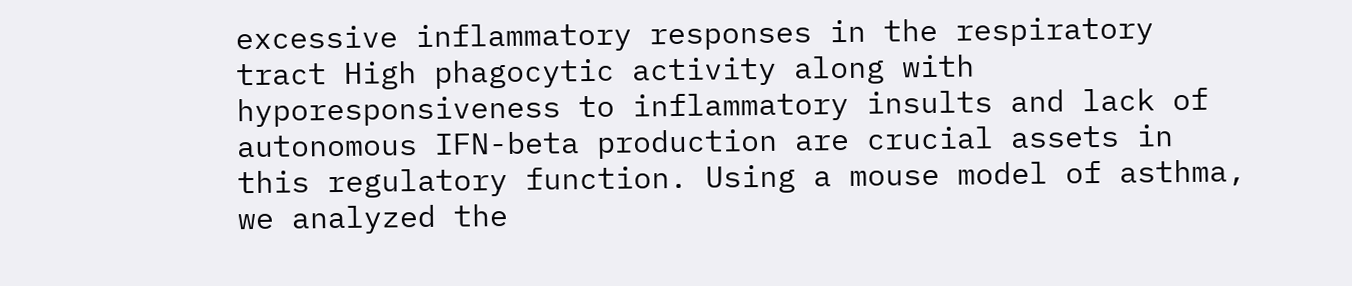excessive inflammatory responses in the respiratory tract High phagocytic activity along with hyporesponsiveness to inflammatory insults and lack of autonomous IFN-beta production are crucial assets in this regulatory function. Using a mouse model of asthma, we analyzed the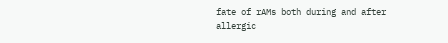fate of rAMs both during and after allergic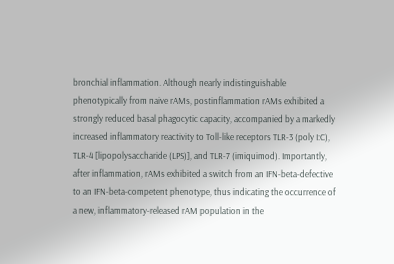bronchial inflammation. Although nearly indistinguishable phenotypically from naive rAMs, postinflammation rAMs exhibited a strongly reduced basal phagocytic capacity, accompanied by a markedly increased inflammatory reactivity to Toll-like receptors TLR-3 (poly I:C), TLR-4 [lipopolysaccharide (LPS)], and TLR-7 (imiquimod). Importantly, after inflammation, rAMs exhibited a switch from an IFN-beta-defective to an IFN-beta-competent phenotype, thus indicating the occurrence of a new, inflammatory-released rAM population in the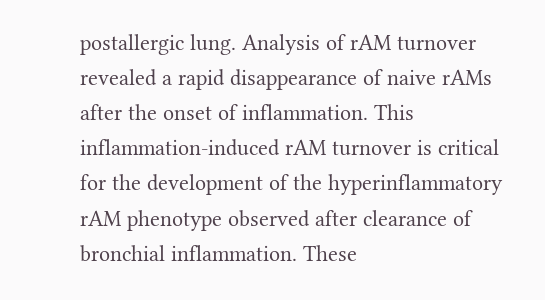postallergic lung. Analysis of rAM turnover revealed a rapid disappearance of naive rAMs after the onset of inflammation. This inflammation-induced rAM turnover is critical for the development of the hyperinflammatory rAM phenotype observed after clearance of bronchial inflammation. These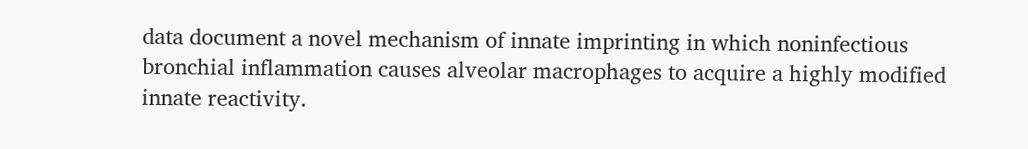data document a novel mechanism of innate imprinting in which noninfectious bronchial inflammation causes alveolar macrophages to acquire a highly modified innate reactivity.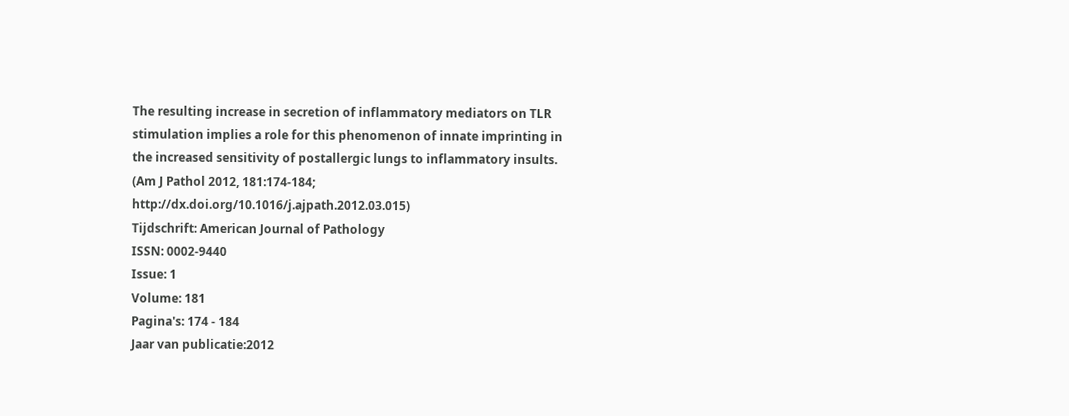The resulting increase in secretion of inflammatory mediators on TLR stimulation implies a role for this phenomenon of innate imprinting in the increased sensitivity of postallergic lungs to inflammatory insults. (Am J Pathol 2012, 181:174-184; http://dx.doi.org/10.1016/j.ajpath.2012.03.015)
Tijdschrift: American Journal of Pathology
ISSN: 0002-9440
Issue: 1
Volume: 181
Pagina's: 174 - 184
Jaar van publicatie:2012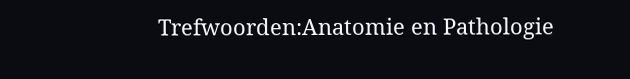Trefwoorden:Anatomie en Pathologie